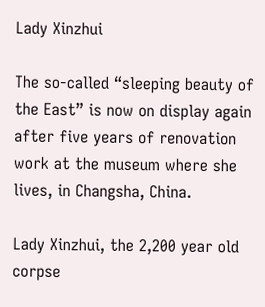Lady Xinzhui

The so-called “sleeping beauty of the East” is now on display again after five years of renovation work at the museum where she lives, in Changsha, China.

Lady Xinzhui, the 2,200 year old corpse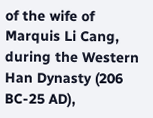of the wife of Marquis Li Cang, during the Western Han Dynasty (206 BC-25 AD),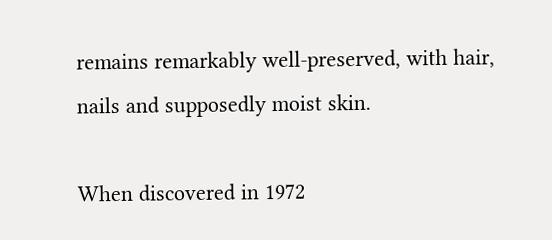remains remarkably well-preserved, with hair, nails and supposedly moist skin.

When discovered in 1972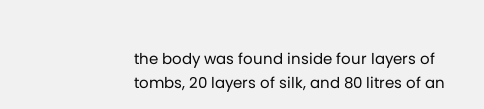the body was found inside four layers of tombs, 20 layers of silk, and 80 litres of an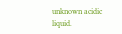unknown acidic liquid.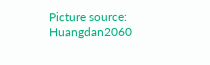Picture source: Huangdan2060